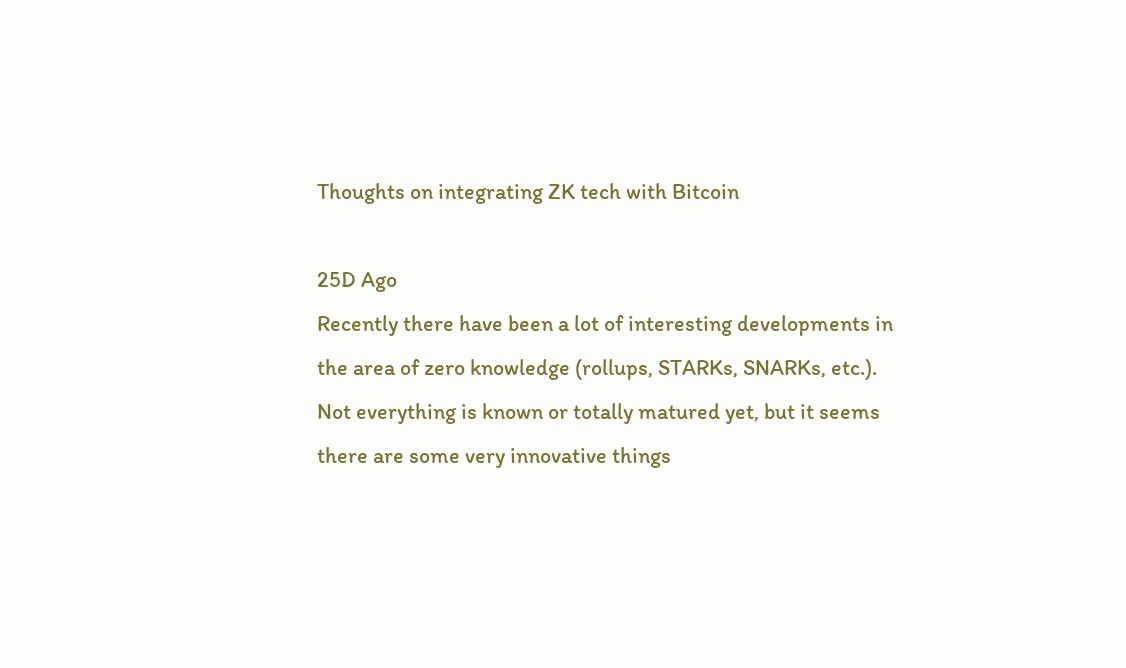Thoughts on integrating ZK tech with Bitcoin

25D Ago
Recently there have been a lot of interesting developments in the area of zero knowledge (rollups, STARKs, SNARKs, etc.). Not everything is known or totally matured yet, but it seems there are some very innovative things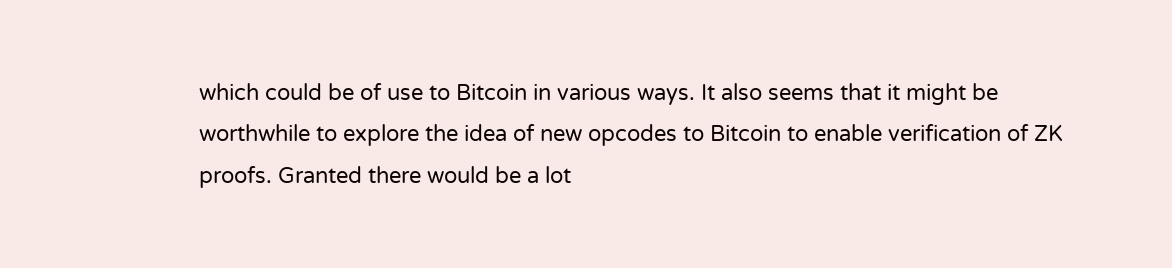which could be of use to Bitcoin in various ways. It also seems that it might be worthwhile to explore the idea of new opcodes to Bitcoin to enable verification of ZK proofs. Granted there would be a lot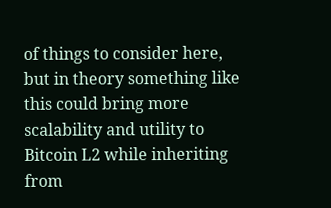of things to consider here, but in theory something like this could bring more scalability and utility to Bitcoin L2 while inheriting from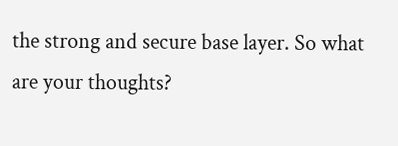the strong and secure base layer. So what are your thoughts?